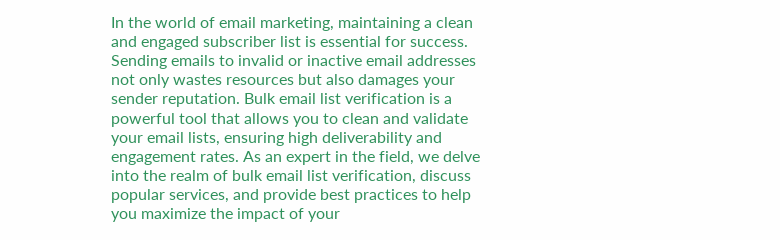In the world of email marketing, maintaining a clean and engaged subscriber list is essential for success. Sending emails to invalid or inactive email addresses not only wastes resources but also damages your sender reputation. Bulk email list verification is a powerful tool that allows you to clean and validate your email lists, ensuring high deliverability and engagement rates. As an expert in the field, we delve into the realm of bulk email list verification, discuss popular services, and provide best practices to help you maximize the impact of your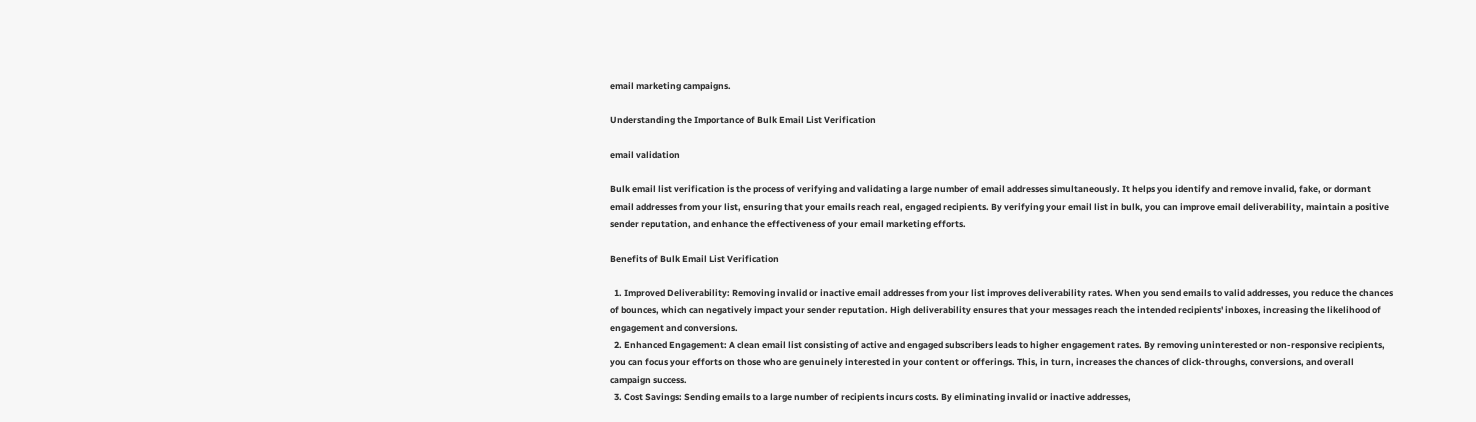email marketing campaigns.

Understanding the Importance of Bulk Email List Verification

email validation

Bulk email list verification is the process of verifying and validating a large number of email addresses simultaneously. It helps you identify and remove invalid, fake, or dormant email addresses from your list, ensuring that your emails reach real, engaged recipients. By verifying your email list in bulk, you can improve email deliverability, maintain a positive sender reputation, and enhance the effectiveness of your email marketing efforts.

Benefits of Bulk Email List Verification

  1. Improved Deliverability: Removing invalid or inactive email addresses from your list improves deliverability rates. When you send emails to valid addresses, you reduce the chances of bounces, which can negatively impact your sender reputation. High deliverability ensures that your messages reach the intended recipients' inboxes, increasing the likelihood of engagement and conversions.
  2. Enhanced Engagement: A clean email list consisting of active and engaged subscribers leads to higher engagement rates. By removing uninterested or non-responsive recipients, you can focus your efforts on those who are genuinely interested in your content or offerings. This, in turn, increases the chances of click-throughs, conversions, and overall campaign success.
  3. Cost Savings: Sending emails to a large number of recipients incurs costs. By eliminating invalid or inactive addresses,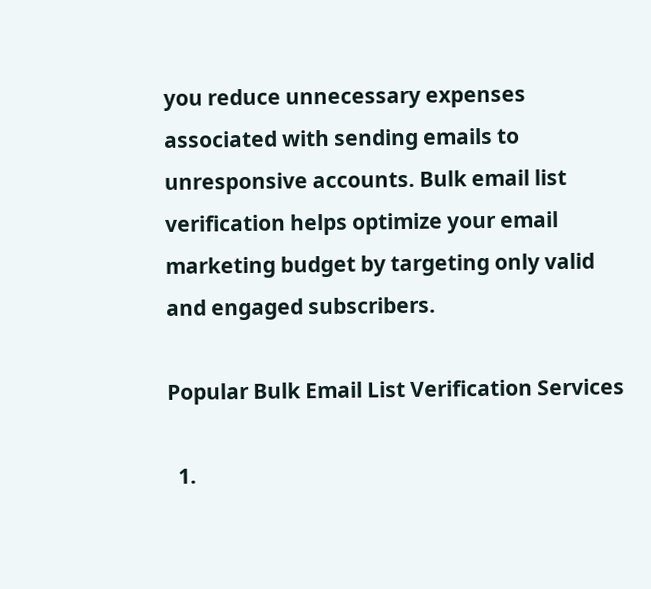you reduce unnecessary expenses associated with sending emails to unresponsive accounts. Bulk email list verification helps optimize your email marketing budget by targeting only valid and engaged subscribers.

Popular Bulk Email List Verification Services

  1.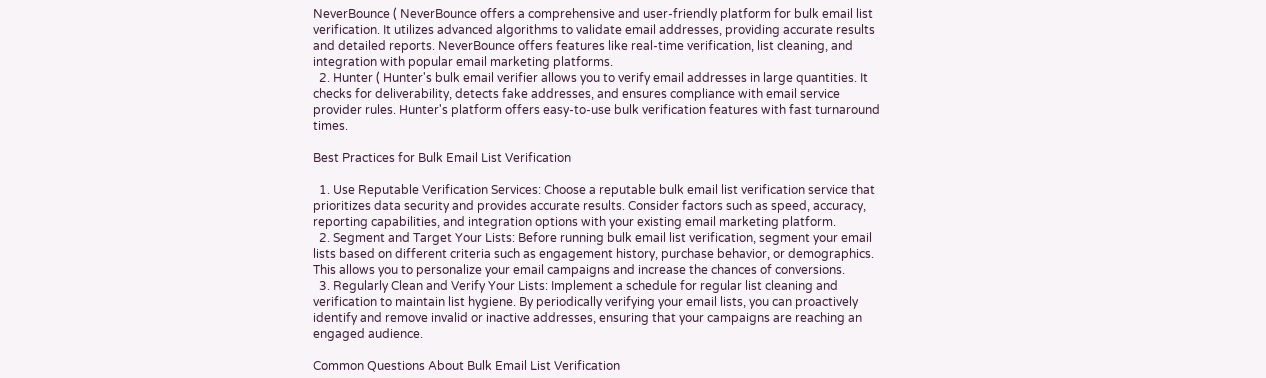NeverBounce ( NeverBounce offers a comprehensive and user-friendly platform for bulk email list verification. It utilizes advanced algorithms to validate email addresses, providing accurate results and detailed reports. NeverBounce offers features like real-time verification, list cleaning, and integration with popular email marketing platforms.
  2. Hunter ( Hunter's bulk email verifier allows you to verify email addresses in large quantities. It checks for deliverability, detects fake addresses, and ensures compliance with email service provider rules. Hunter's platform offers easy-to-use bulk verification features with fast turnaround times.

Best Practices for Bulk Email List Verification

  1. Use Reputable Verification Services: Choose a reputable bulk email list verification service that prioritizes data security and provides accurate results. Consider factors such as speed, accuracy, reporting capabilities, and integration options with your existing email marketing platform.
  2. Segment and Target Your Lists: Before running bulk email list verification, segment your email lists based on different criteria such as engagement history, purchase behavior, or demographics. This allows you to personalize your email campaigns and increase the chances of conversions.
  3. Regularly Clean and Verify Your Lists: Implement a schedule for regular list cleaning and verification to maintain list hygiene. By periodically verifying your email lists, you can proactively identify and remove invalid or inactive addresses, ensuring that your campaigns are reaching an engaged audience.

Common Questions About Bulk Email List Verification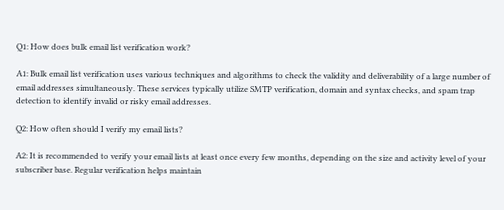Q1: How does bulk email list verification work?

A1: Bulk email list verification uses various techniques and algorithms to check the validity and deliverability of a large number of email addresses simultaneously. These services typically utilize SMTP verification, domain and syntax checks, and spam trap detection to identify invalid or risky email addresses.

Q2: How often should I verify my email lists?

A2: It is recommended to verify your email lists at least once every few months, depending on the size and activity level of your subscriber base. Regular verification helps maintain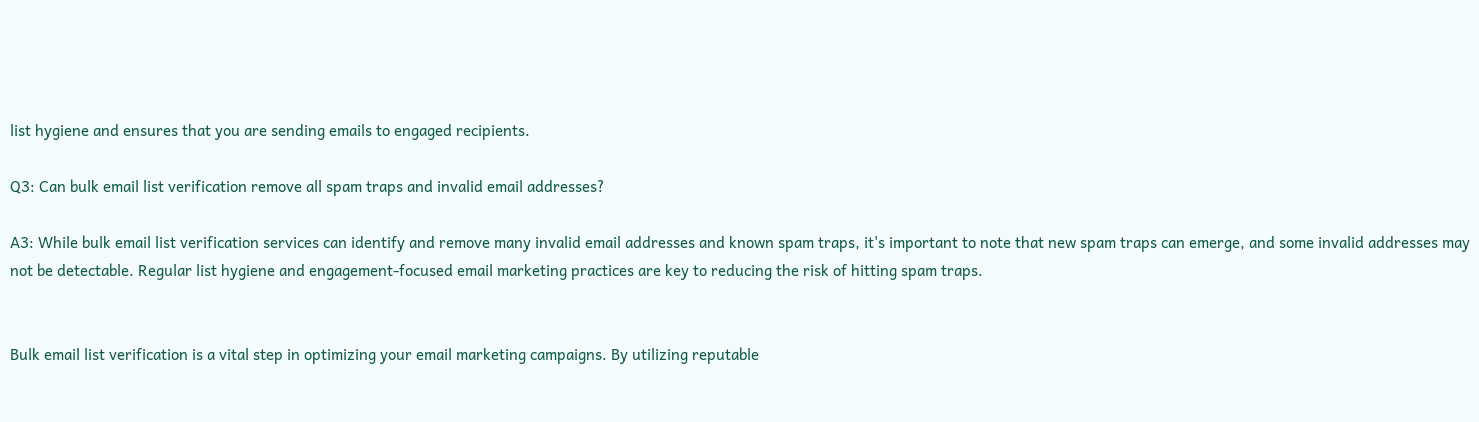list hygiene and ensures that you are sending emails to engaged recipients.

Q3: Can bulk email list verification remove all spam traps and invalid email addresses?

A3: While bulk email list verification services can identify and remove many invalid email addresses and known spam traps, it's important to note that new spam traps can emerge, and some invalid addresses may not be detectable. Regular list hygiene and engagement-focused email marketing practices are key to reducing the risk of hitting spam traps.


Bulk email list verification is a vital step in optimizing your email marketing campaigns. By utilizing reputable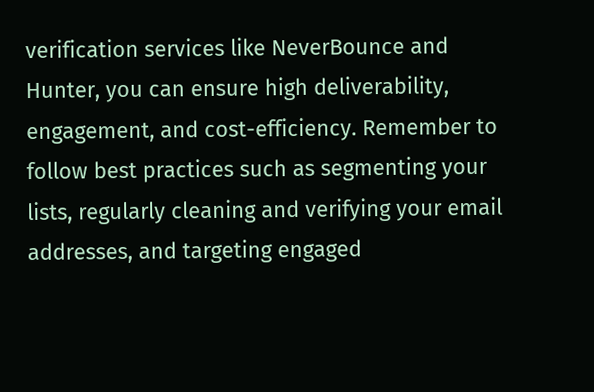verification services like NeverBounce and Hunter, you can ensure high deliverability, engagement, and cost-efficiency. Remember to follow best practices such as segmenting your lists, regularly cleaning and verifying your email addresses, and targeting engaged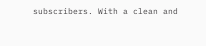subscribers. With a clean and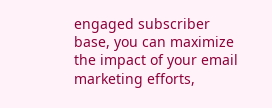engaged subscriber base, you can maximize the impact of your email marketing efforts,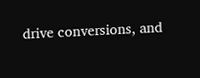drive conversions, and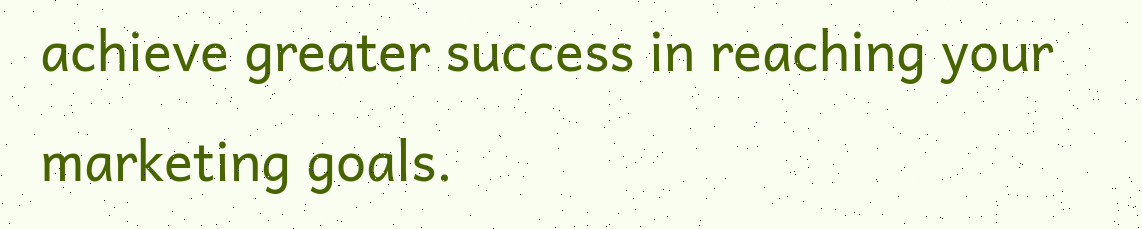achieve greater success in reaching your marketing goals.